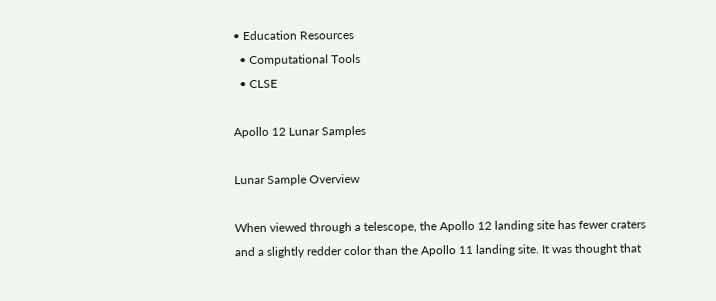• Education Resources
  • Computational Tools
  • CLSE

Apollo 12 Lunar Samples

Lunar Sample Overview

When viewed through a telescope, the Apollo 12 landing site has fewer craters and a slightly redder color than the Apollo 11 landing site. It was thought that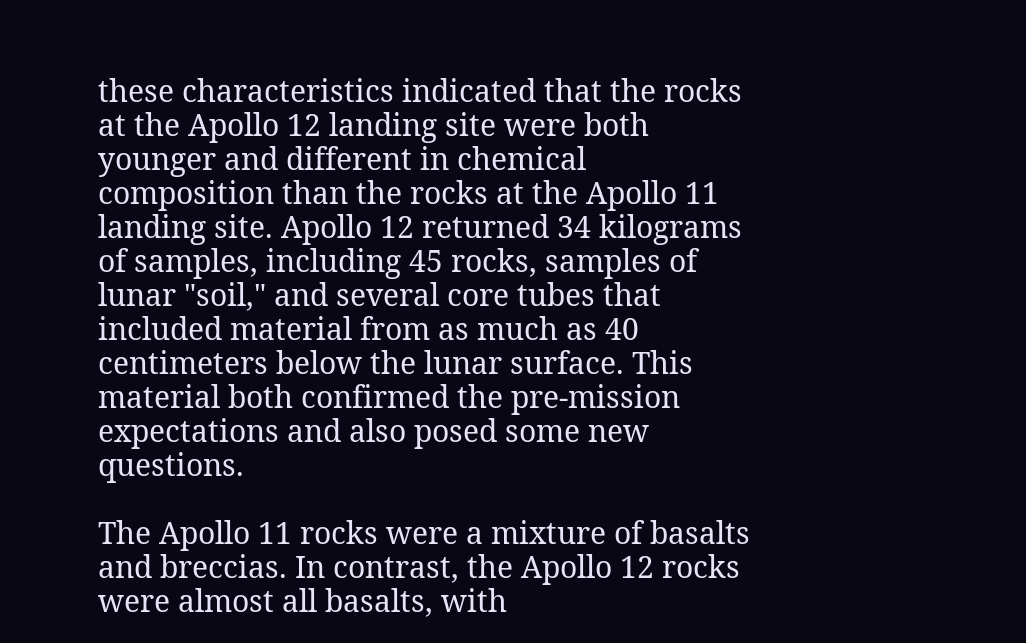these characteristics indicated that the rocks at the Apollo 12 landing site were both younger and different in chemical composition than the rocks at the Apollo 11 landing site. Apollo 12 returned 34 kilograms of samples, including 45 rocks, samples of lunar "soil," and several core tubes that included material from as much as 40 centimeters below the lunar surface. This material both confirmed the pre-mission expectations and also posed some new questions.

The Apollo 11 rocks were a mixture of basalts and breccias. In contrast, the Apollo 12 rocks were almost all basalts, with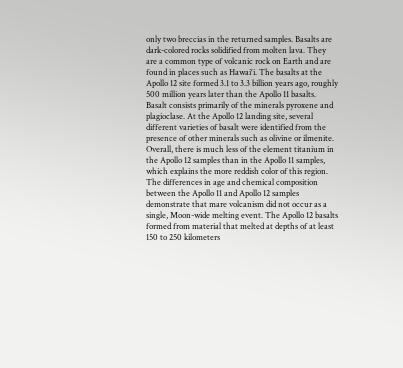only two breccias in the returned samples. Basalts are dark-colored rocks solidified from molten lava. They are a common type of volcanic rock on Earth and are found in places such as Hawai'i. The basalts at the Apollo 12 site formed 3.1 to 3.3 billion years ago, roughly 500 million years later than the Apollo 11 basalts. Basalt consists primarily of the minerals pyroxene and plagioclase. At the Apollo 12 landing site, several different varieties of basalt were identified from the presence of other minerals such as olivine or ilmenite. Overall, there is much less of the element titanium in the Apollo 12 samples than in the Apollo 11 samples, which explains the more reddish color of this region. The differences in age and chemical composition between the Apollo 11 and Apollo 12 samples demonstrate that mare volcanism did not occur as a single, Moon-wide melting event. The Apollo 12 basalts formed from material that melted at depths of at least 150 to 250 kilometers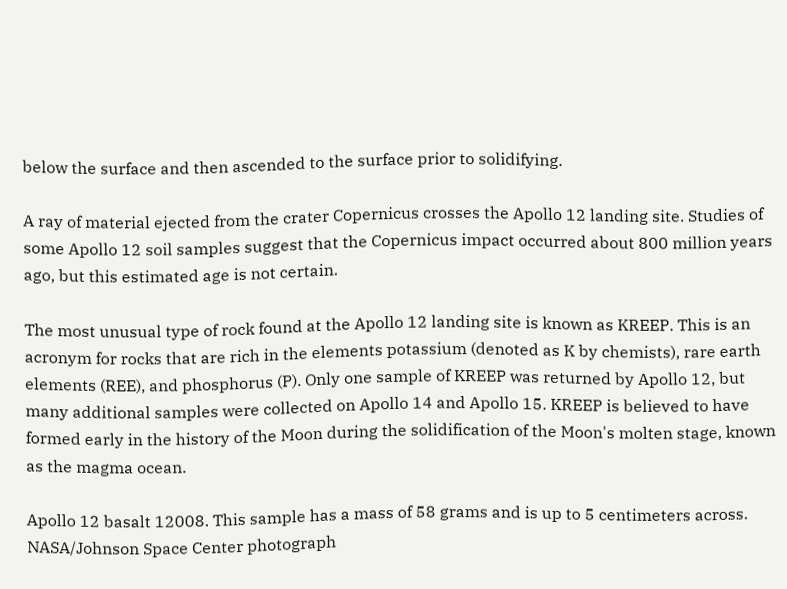below the surface and then ascended to the surface prior to solidifying.

A ray of material ejected from the crater Copernicus crosses the Apollo 12 landing site. Studies of some Apollo 12 soil samples suggest that the Copernicus impact occurred about 800 million years ago, but this estimated age is not certain.

The most unusual type of rock found at the Apollo 12 landing site is known as KREEP. This is an acronym for rocks that are rich in the elements potassium (denoted as K by chemists), rare earth elements (REE), and phosphorus (P). Only one sample of KREEP was returned by Apollo 12, but many additional samples were collected on Apollo 14 and Apollo 15. KREEP is believed to have formed early in the history of the Moon during the solidification of the Moon's molten stage, known as the magma ocean.

Apollo 12 basalt 12008. This sample has a mass of 58 grams and is up to 5 centimeters across. NASA/Johnson Space Center photograph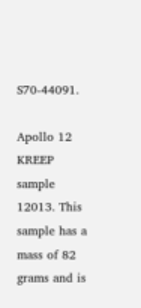S70-44091.

Apollo 12 KREEP sample 12013. This sample has a mass of 82 grams and is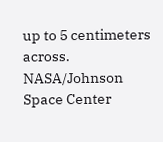up to 5 centimeters across. NASA/Johnson Space Center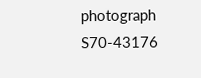photograph S70-43176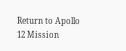Return to Apollo 12 Mission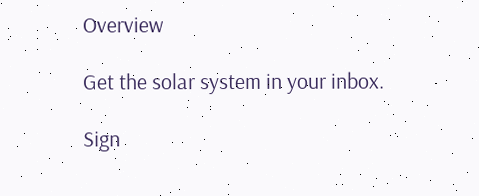Overview

Get the solar system in your inbox.

Sign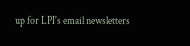up for LPI's email newsletters